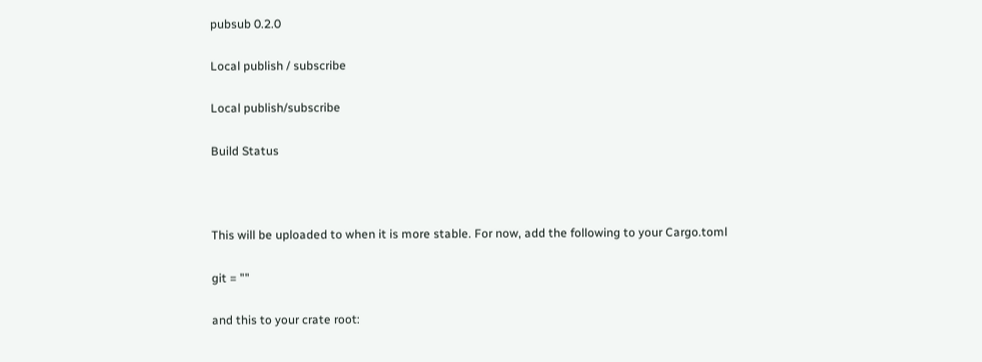pubsub 0.2.0

Local publish / subscribe

Local publish/subscribe

Build Status



This will be uploaded to when it is more stable. For now, add the following to your Cargo.toml

git = ""

and this to your crate root: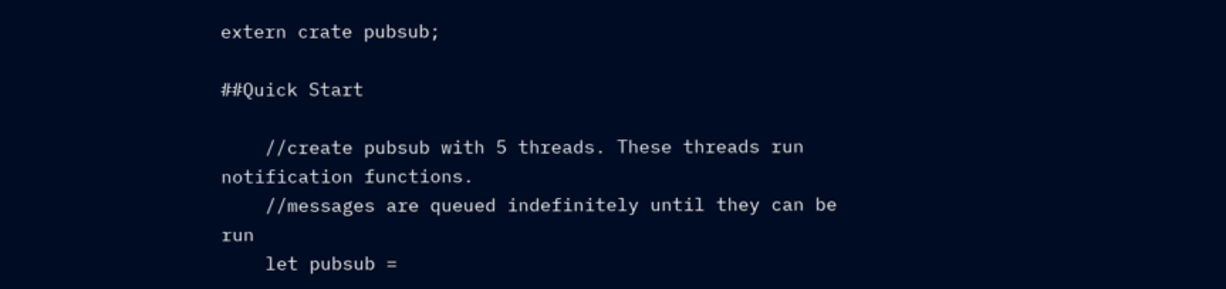extern crate pubsub;

##Quick Start

    //create pubsub with 5 threads. These threads run notification functions.
    //messages are queued indefinitely until they can be run
    let pubsub =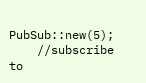PubSub::new(5);
    //subscribe to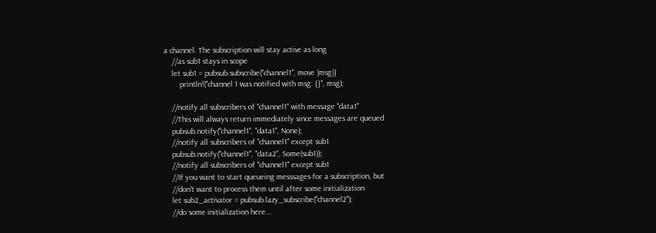a channel. The subscription will stay active as long
    //as sub1 stays in scope
    let sub1 = pubsub.subscribe("channel1", move |msg|{
        println!("channel 1 was notified with msg: {}", msg);

    //notify all subscribers of "channel1" with message "data1"
    //This will always return immediately since messages are queued
    pubsub.notify("channel1", "data1", None);
    //notify all subscribers of "channel1" except sub1
    pubsub.notify("channel1", "data2", Some(sub1));
    //notify all subscribers of "channel1" except sub1
    //If you want to start queueing messsages for a subscription, but
    //don't want to process them until after some initialization
    let sub2_activator = pubsub.lazy_subscribe("channel2");
    //do some initialization here...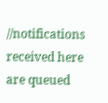//notifications received here are queued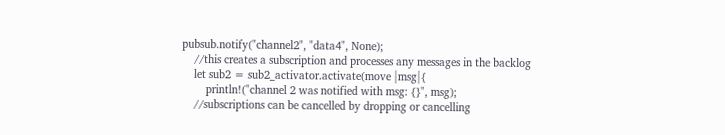pubsub.notify("channel2", "data4", None);
    //this creates a subscription and processes any messages in the backlog
    let sub2 = sub2_activator.activate(move |msg|{
        println!("channel 2 was notified with msg: {}", msg);
    //subscriptions can be cancelled by dropping or cancelling